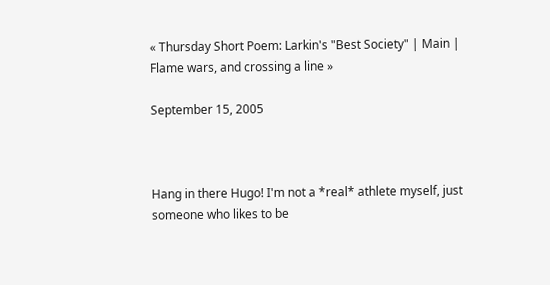« Thursday Short Poem: Larkin's "Best Society" | Main | Flame wars, and crossing a line »

September 15, 2005



Hang in there Hugo! I'm not a *real* athlete myself, just someone who likes to be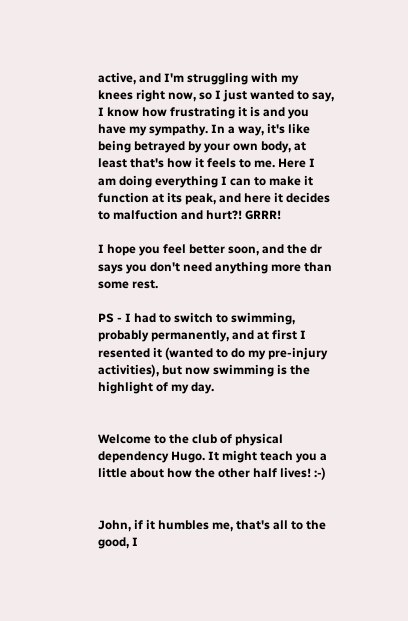active, and I'm struggling with my knees right now, so I just wanted to say, I know how frustrating it is and you have my sympathy. In a way, it's like being betrayed by your own body, at least that's how it feels to me. Here I am doing everything I can to make it function at its peak, and here it decides to malfuction and hurt?! GRRR!

I hope you feel better soon, and the dr says you don't need anything more than some rest.

PS - I had to switch to swimming, probably permanently, and at first I resented it (wanted to do my pre-injury activities), but now swimming is the highlight of my day.


Welcome to the club of physical dependency Hugo. It might teach you a little about how the other half lives! :-)


John, if it humbles me, that's all to the good, I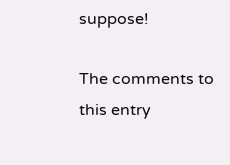suppose!

The comments to this entry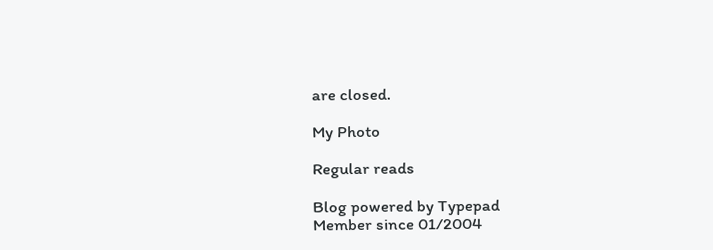are closed.

My Photo

Regular reads

Blog powered by Typepad
Member since 01/2004